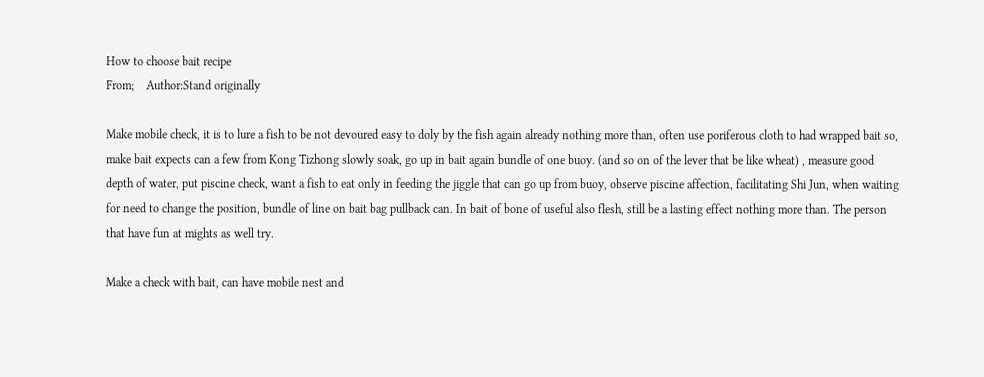How to choose bait recipe
From;    Author:Stand originally

Make mobile check, it is to lure a fish to be not devoured easy to doly by the fish again already nothing more than, often use poriferous cloth to had wrapped bait so, make bait expects can a few from Kong Tizhong slowly soak, go up in bait again bundle of one buoy. (and so on of the lever that be like wheat) , measure good depth of water, put piscine check, want a fish to eat only in feeding the jiggle that can go up from buoy, observe piscine affection, facilitating Shi Jun, when waiting for need to change the position, bundle of line on bait bag pullback can. In bait of bone of useful also flesh, still be a lasting effect nothing more than. The person that have fun at mights as well try.

Make a check with bait, can have mobile nest and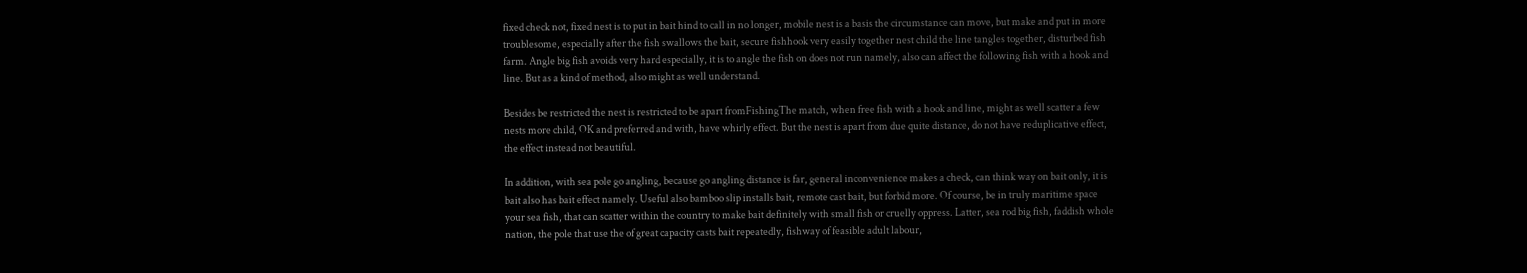fixed check not, fixed nest is to put in bait hind to call in no longer, mobile nest is a basis the circumstance can move, but make and put in more troublesome, especially after the fish swallows the bait, secure fishhook very easily together nest child the line tangles together, disturbed fish farm. Angle big fish avoids very hard especially, it is to angle the fish on does not run namely, also can affect the following fish with a hook and line. But as a kind of method, also might as well understand.

Besides be restricted the nest is restricted to be apart fromFishingThe match, when free fish with a hook and line, might as well scatter a few nests more child, OK and preferred and with, have whirly effect. But the nest is apart from due quite distance, do not have reduplicative effect, the effect instead not beautiful.

In addition, with sea pole go angling, because go angling distance is far, general inconvenience makes a check, can think way on bait only, it is bait also has bait effect namely. Useful also bamboo slip installs bait, remote cast bait, but forbid more. Of course, be in truly maritime space your sea fish, that can scatter within the country to make bait definitely with small fish or cruelly oppress. Latter, sea rod big fish, faddish whole nation, the pole that use the of great capacity casts bait repeatedly, fishway of feasible adult labour,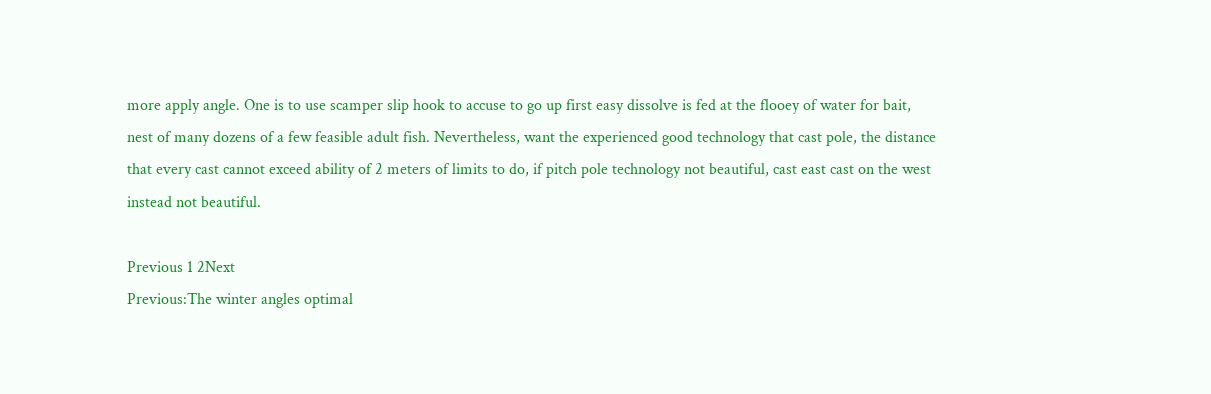more apply angle. One is to use scamper slip hook to accuse to go up first easy dissolve is fed at the flooey of water for bait, nest of many dozens of a few feasible adult fish. Nevertheless, want the experienced good technology that cast pole, the distance that every cast cannot exceed ability of 2 meters of limits to do, if pitch pole technology not beautiful, cast east cast on the west instead not beautiful.

Previous 1 2Next
Previous:The winter angles optimal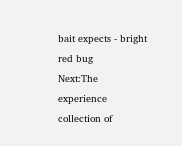bait expects - bright red bug
Next:The experience collection of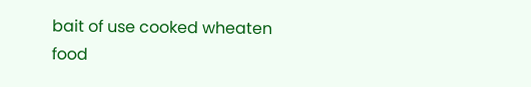bait of use cooked wheaten food